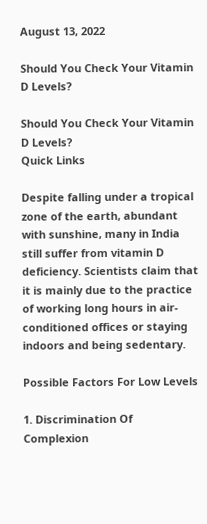August 13, 2022

Should You Check Your Vitamin D Levels?

Should You Check Your Vitamin D Levels?
Quick Links

Despite falling under a tropical zone of the earth, abundant with sunshine, many in India still suffer from vitamin D deficiency. Scientists claim that it is mainly due to the practice of working long hours in air-conditioned offices or staying indoors and being sedentary.

Possible Factors For Low Levels

1. Discrimination Of Complexion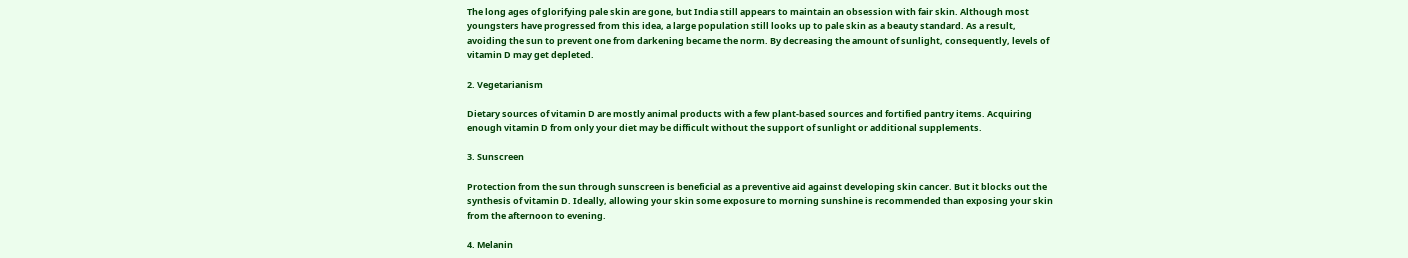The long ages of glorifying pale skin are gone, but India still appears to maintain an obsession with fair skin. Although most youngsters have progressed from this idea, a large population still looks up to pale skin as a beauty standard. As a result, avoiding the sun to prevent one from darkening became the norm. By decreasing the amount of sunlight, consequently, levels of vitamin D may get depleted.

2. Vegetarianism

Dietary sources of vitamin D are mostly animal products with a few plant-based sources and fortified pantry items. Acquiring enough vitamin D from only your diet may be difficult without the support of sunlight or additional supplements.

3. Sunscreen

Protection from the sun through sunscreen is beneficial as a preventive aid against developing skin cancer. But it blocks out the synthesis of vitamin D. Ideally, allowing your skin some exposure to morning sunshine is recommended than exposing your skin from the afternoon to evening.

4. Melanin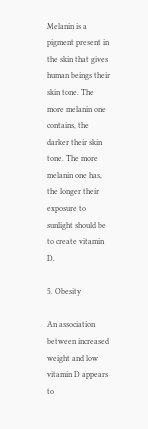Melanin is a pigment present in the skin that gives human beings their skin tone. The more melanin one contains, the darker their skin tone. The more melanin one has, the longer their exposure to sunlight should be to create vitamin D.

5. Obesity

An association between increased weight and low vitamin D appears to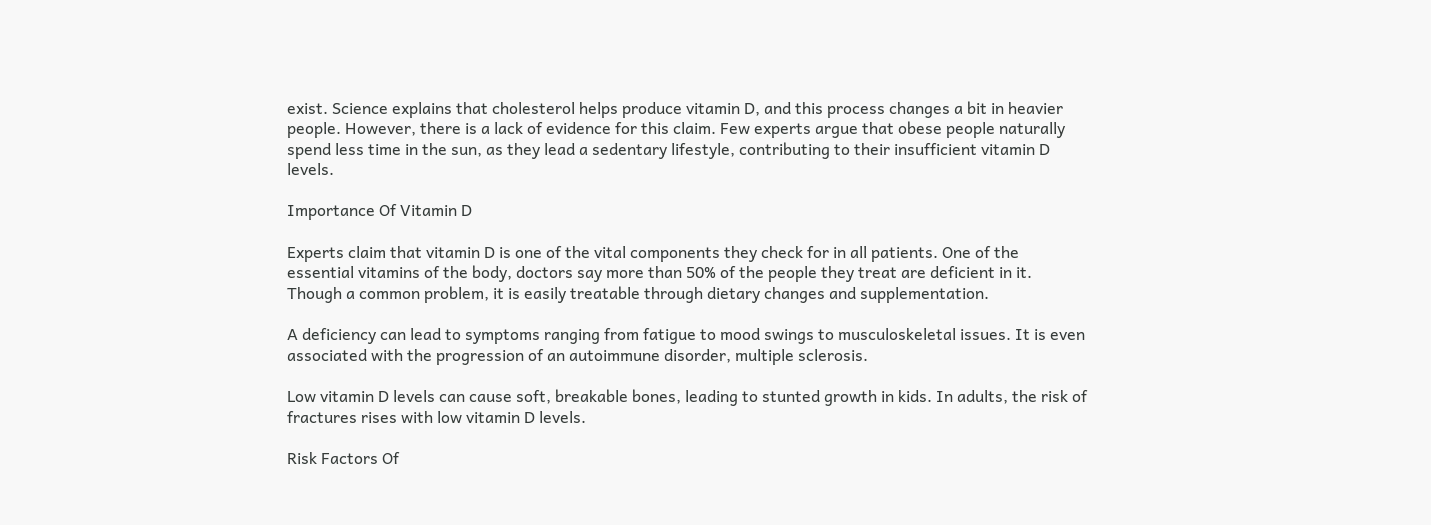exist. Science explains that cholesterol helps produce vitamin D, and this process changes a bit in heavier people. However, there is a lack of evidence for this claim. Few experts argue that obese people naturally spend less time in the sun, as they lead a sedentary lifestyle, contributing to their insufficient vitamin D levels.

Importance Of Vitamin D

Experts claim that vitamin D is one of the vital components they check for in all patients. One of the essential vitamins of the body, doctors say more than 50% of the people they treat are deficient in it. Though a common problem, it is easily treatable through dietary changes and supplementation.

A deficiency can lead to symptoms ranging from fatigue to mood swings to musculoskeletal issues. It is even associated with the progression of an autoimmune disorder, multiple sclerosis.

Low vitamin D levels can cause soft, breakable bones, leading to stunted growth in kids. In adults, the risk of fractures rises with low vitamin D levels.

Risk Factors Of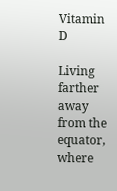Vitamin D

Living farther away from the equator, where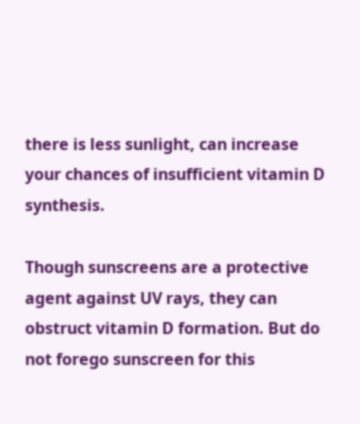there is less sunlight, can increase your chances of insufficient vitamin D synthesis.

Though sunscreens are a protective agent against UV rays, they can obstruct vitamin D formation. But do not forego sunscreen for this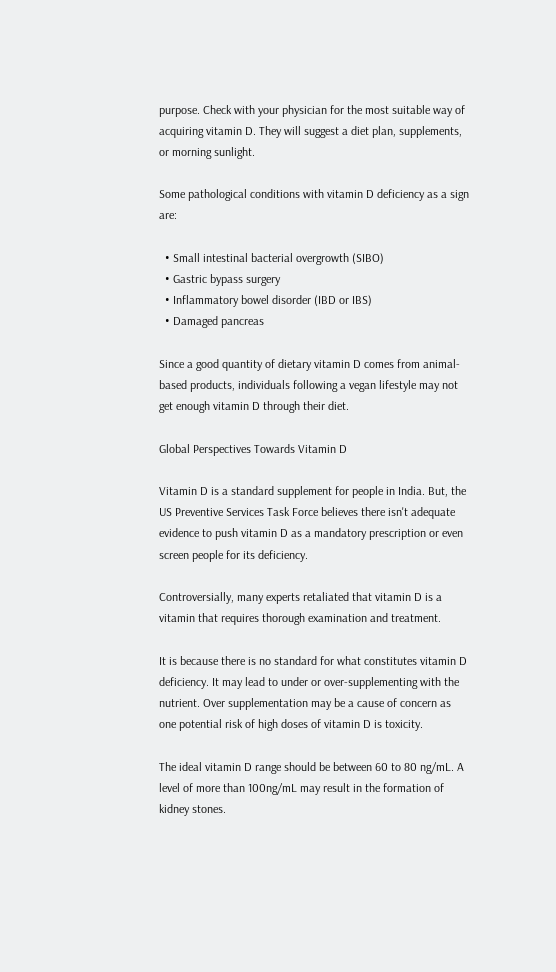purpose. Check with your physician for the most suitable way of acquiring vitamin D. They will suggest a diet plan, supplements, or morning sunlight.

Some pathological conditions with vitamin D deficiency as a sign are:

  • Small intestinal bacterial overgrowth (SIBO)
  • Gastric bypass surgery
  • Inflammatory bowel disorder (IBD or IBS)
  • Damaged pancreas

Since a good quantity of dietary vitamin D comes from animal-based products, individuals following a vegan lifestyle may not get enough vitamin D through their diet.

Global Perspectives Towards Vitamin D

Vitamin D is a standard supplement for people in India. But, the US Preventive Services Task Force believes there isn't adequate evidence to push vitamin D as a mandatory prescription or even screen people for its deficiency.

Controversially, many experts retaliated that vitamin D is a vitamin that requires thorough examination and treatment.

It is because there is no standard for what constitutes vitamin D deficiency. It may lead to under or over-supplementing with the nutrient. Over supplementation may be a cause of concern as one potential risk of high doses of vitamin D is toxicity.

The ideal vitamin D range should be between 60 to 80 ng/mL. A level of more than 100ng/mL may result in the formation of kidney stones.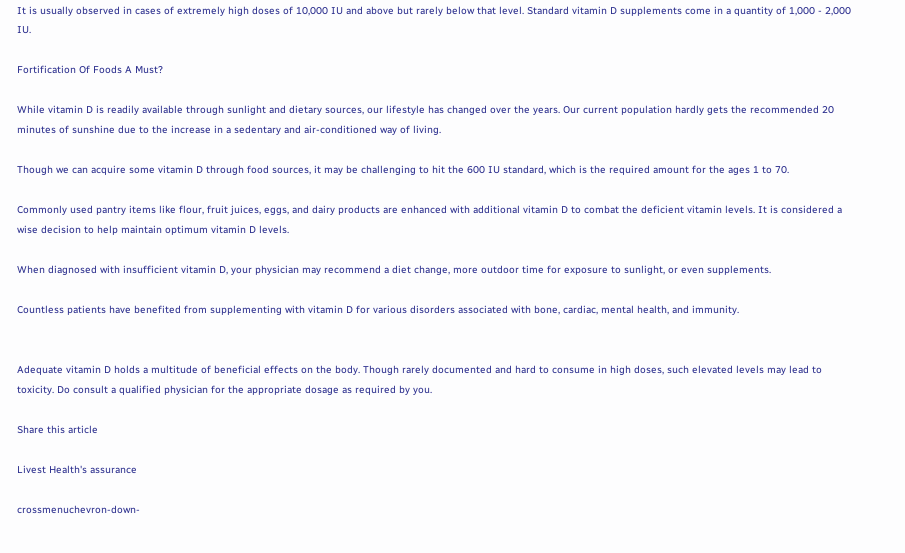It is usually observed in cases of extremely high doses of 10,000 IU and above but rarely below that level. Standard vitamin D supplements come in a quantity of 1,000 - 2,000 IU.

Fortification Of Foods A Must?

While vitamin D is readily available through sunlight and dietary sources, our lifestyle has changed over the years. Our current population hardly gets the recommended 20 minutes of sunshine due to the increase in a sedentary and air-conditioned way of living.

Though we can acquire some vitamin D through food sources, it may be challenging to hit the 600 IU standard, which is the required amount for the ages 1 to 70.

Commonly used pantry items like flour, fruit juices, eggs, and dairy products are enhanced with additional vitamin D to combat the deficient vitamin levels. It is considered a wise decision to help maintain optimum vitamin D levels.

When diagnosed with insufficient vitamin D, your physician may recommend a diet change, more outdoor time for exposure to sunlight, or even supplements.

Countless patients have benefited from supplementing with vitamin D for various disorders associated with bone, cardiac, mental health, and immunity.


Adequate vitamin D holds a multitude of beneficial effects on the body. Though rarely documented and hard to consume in high doses, such elevated levels may lead to toxicity. Do consult a qualified physician for the appropriate dosage as required by you.

Share this article

Livest Health's assurance

crossmenuchevron-down-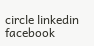circle linkedin facebook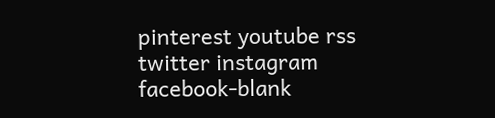pinterest youtube rss twitter instagram facebook-blank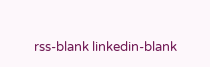rss-blank linkedin-blank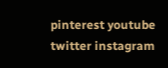pinterest youtube twitter instagram